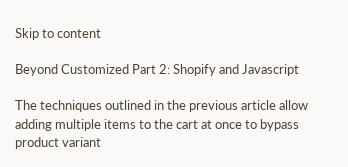Skip to content

Beyond Customized Part 2: Shopify and Javascript

The techniques outlined in the previous article allow adding multiple items to the cart at once to bypass product variant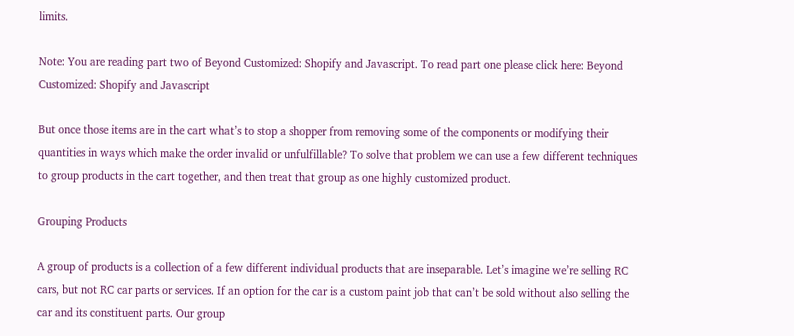limits.

Note: You are reading part two of Beyond Customized: Shopify and Javascript. To read part one please click here: Beyond Customized: Shopify and Javascript

But once those items are in the cart what’s to stop a shopper from removing some of the components or modifying their quantities in ways which make the order invalid or unfulfillable? To solve that problem we can use a few different techniques to group products in the cart together, and then treat that group as one highly customized product.

Grouping Products

A group of products is a collection of a few different individual products that are inseparable. Let’s imagine we’re selling RC cars, but not RC car parts or services. If an option for the car is a custom paint job that can’t be sold without also selling the car and its constituent parts. Our group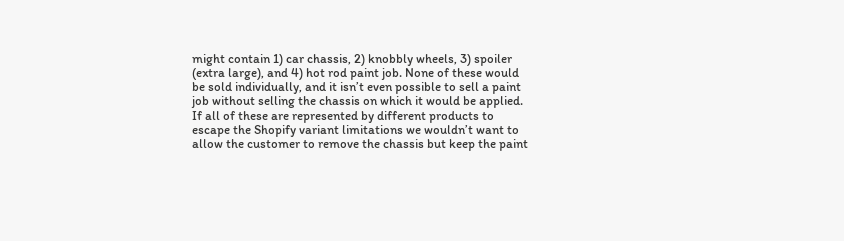might contain 1) car chassis, 2) knobbly wheels, 3) spoiler (extra large), and 4) hot rod paint job. None of these would be sold individually, and it isn’t even possible to sell a paint job without selling the chassis on which it would be applied. If all of these are represented by different products to escape the Shopify variant limitations we wouldn’t want to allow the customer to remove the chassis but keep the paint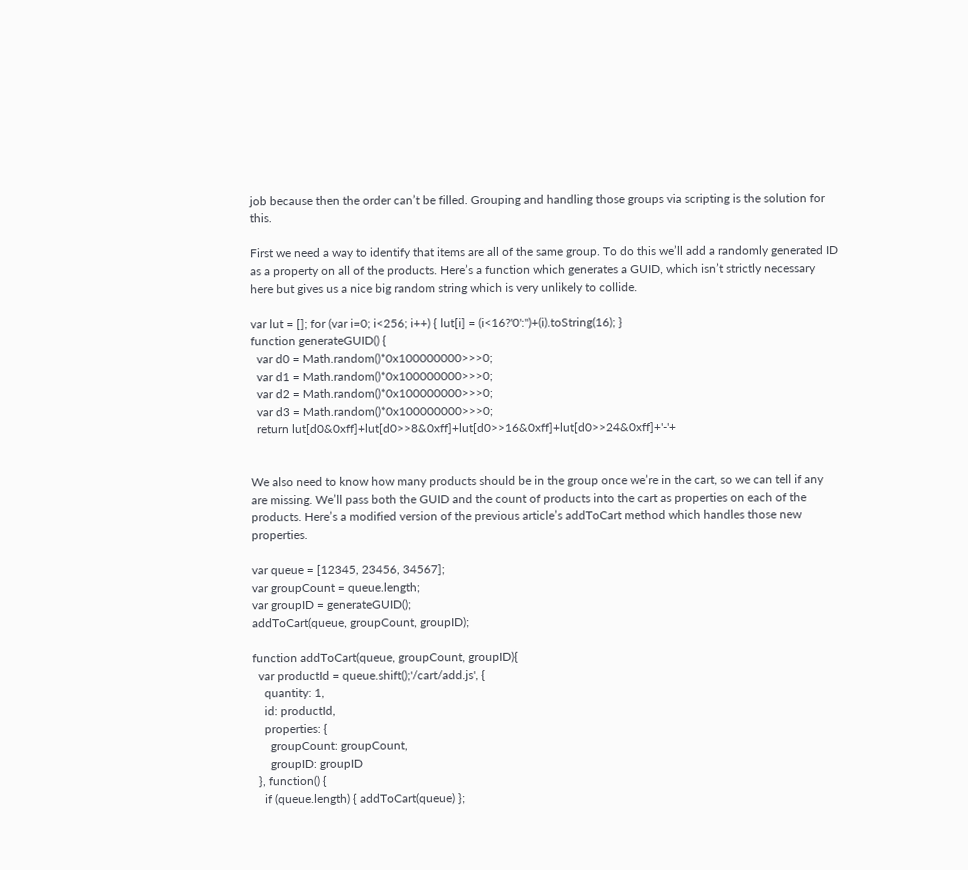job because then the order can’t be filled. Grouping and handling those groups via scripting is the solution for this.

First we need a way to identify that items are all of the same group. To do this we’ll add a randomly generated ID as a property on all of the products. Here’s a function which generates a GUID, which isn’t strictly necessary here but gives us a nice big random string which is very unlikely to collide.

var lut = []; for (var i=0; i<256; i++) { lut[i] = (i<16?'0':'')+(i).toString(16); }
function generateGUID() {
  var d0 = Math.random()*0x100000000>>>0;
  var d1 = Math.random()*0x100000000>>>0;
  var d2 = Math.random()*0x100000000>>>0;
  var d3 = Math.random()*0x100000000>>>0;
  return lut[d0&0xff]+lut[d0>>8&0xff]+lut[d0>>16&0xff]+lut[d0>>24&0xff]+'-'+


We also need to know how many products should be in the group once we’re in the cart, so we can tell if any are missing. We’ll pass both the GUID and the count of products into the cart as properties on each of the products. Here’s a modified version of the previous article’s addToCart method which handles those new properties.

var queue = [12345, 23456, 34567];
var groupCount = queue.length;
var groupID = generateGUID();
addToCart(queue, groupCount, groupID);

function addToCart(queue, groupCount, groupID){
  var productId = queue.shift();'/cart/add.js', {
    quantity: 1,
    id: productId,
    properties: {
      groupCount: groupCount,
      groupID: groupID
  }, function() {
    if (queue.length) { addToCart(queue) };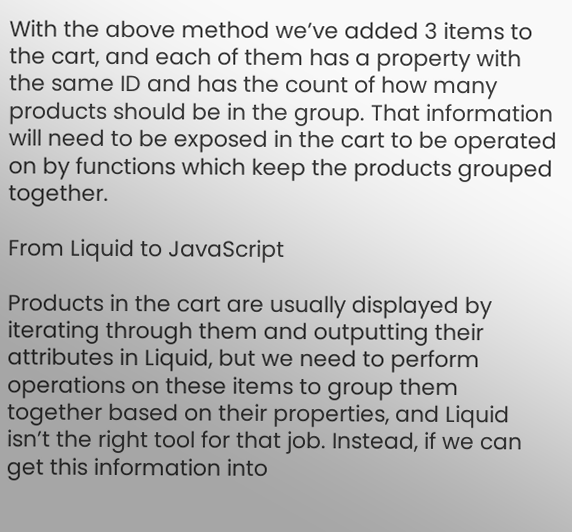With the above method we’ve added 3 items to the cart, and each of them has a property with the same ID and has the count of how many products should be in the group. That information will need to be exposed in the cart to be operated on by functions which keep the products grouped together.

From Liquid to JavaScript

Products in the cart are usually displayed by iterating through them and outputting their attributes in Liquid, but we need to perform operations on these items to group them together based on their properties, and Liquid isn’t the right tool for that job. Instead, if we can get this information into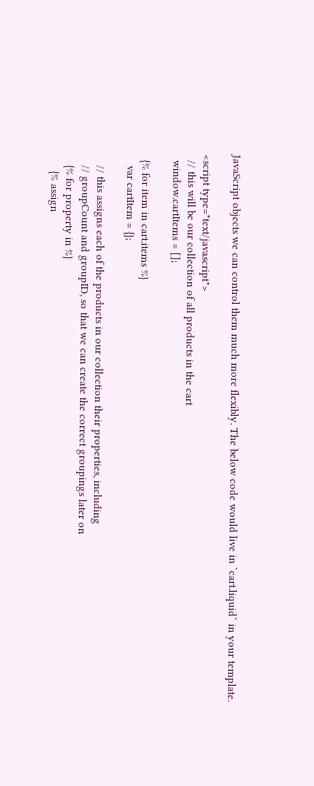JavaScript objects we can control them much more flexibly. The below code would live in `cart.liquid` in your template.

<script type="text/javascript">
  // this will be our collection of all products in the cart
  window.cartItems = [];

  {% for item in cart.items %}
    var cartItem = {};

    // this assigns each of the products in our collection their properties, including
    // groupCount and groupID, so that we can create the correct groupings later on
    {% for property in %}
      {% assign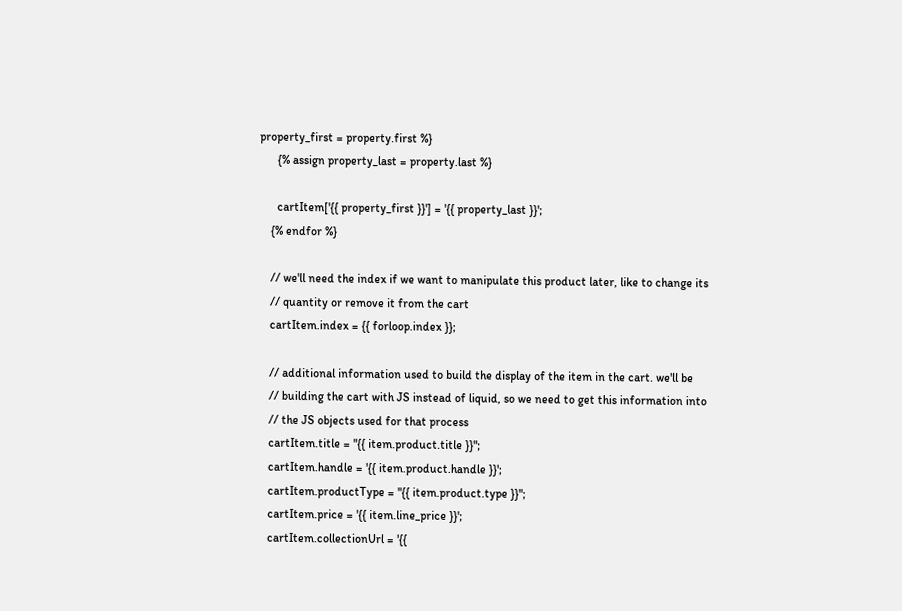property_first = property.first %}
      {% assign property_last = property.last %}

      cartItem['{{ property_first }}'] = '{{ property_last }}';
    {% endfor %}

    // we'll need the index if we want to manipulate this product later, like to change its
    // quantity or remove it from the cart
    cartItem.index = {{ forloop.index }};

    // additional information used to build the display of the item in the cart. we'll be
    // building the cart with JS instead of liquid, so we need to get this information into
    // the JS objects used for that process
    cartItem.title = "{{ item.product.title }}";
    cartItem.handle = '{{ item.product.handle }}';
    cartItem.productType = "{{ item.product.type }}";
    cartItem.price = '{{ item.line_price }}';
    cartItem.collectionUrl = '{{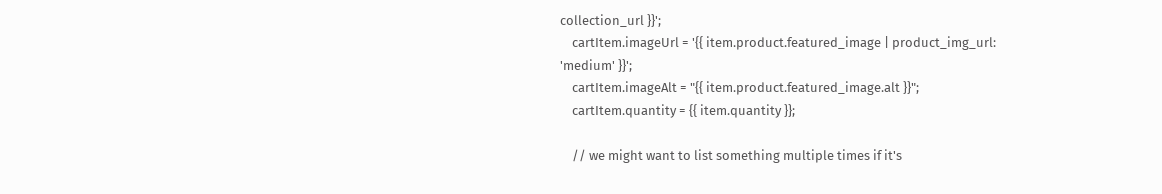collection_url }}';
    cartItem.imageUrl = '{{ item.product.featured_image | product_img_url: 'medium' }}';
    cartItem.imageAlt = "{{ item.product.featured_image.alt }}";
    cartItem.quantity = {{ item.quantity }};

    // we might want to list something multiple times if it's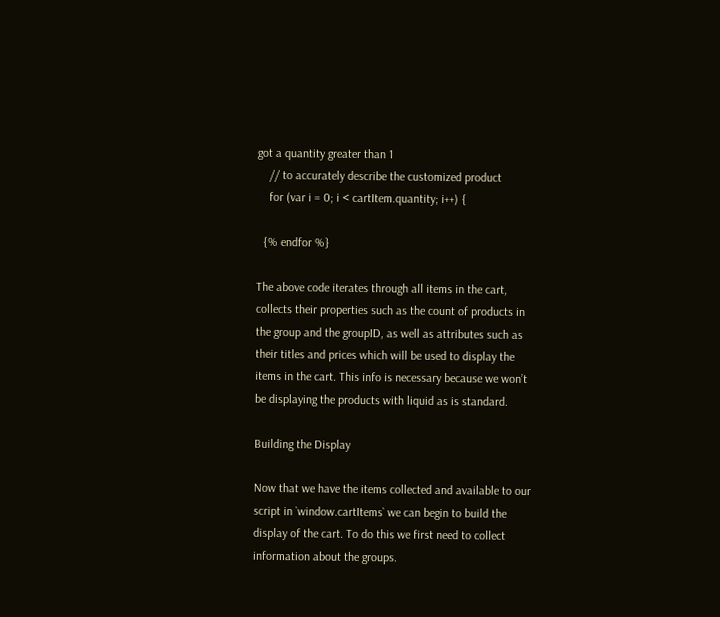got a quantity greater than 1
    // to accurately describe the customized product
    for (var i = 0; i < cartItem.quantity; i++) {

  {% endfor %}

The above code iterates through all items in the cart, collects their properties such as the count of products in the group and the groupID, as well as attributes such as their titles and prices which will be used to display the items in the cart. This info is necessary because we won’t be displaying the products with liquid as is standard.

Building the Display

Now that we have the items collected and available to our script in `window.cartItems` we can begin to build the display of the cart. To do this we first need to collect information about the groups.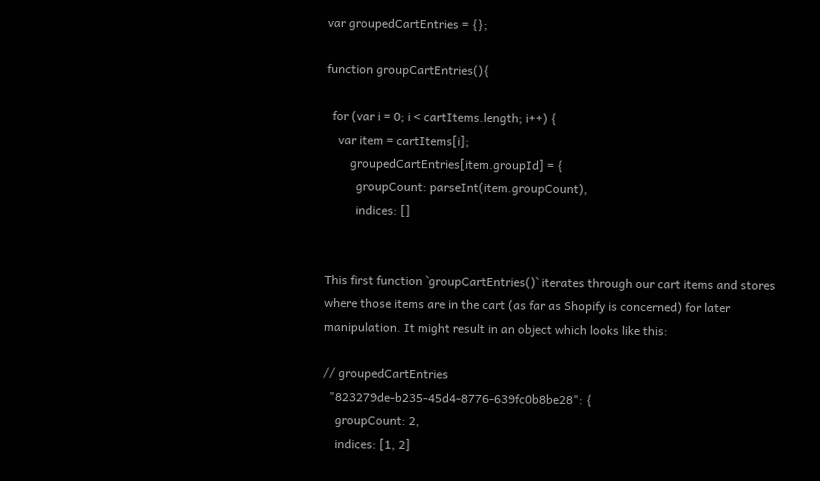var groupedCartEntries = {};

function groupCartEntries(){

  for (var i = 0; i < cartItems.length; i++) {
    var item = cartItems[i];
        groupedCartEntries[item.groupId] = {
          groupCount: parseInt(item.groupCount),
          indices: []


This first function `groupCartEntries()` iterates through our cart items and stores where those items are in the cart (as far as Shopify is concerned) for later manipulation. It might result in an object which looks like this:

// groupedCartEntries
  "823279de-b235-45d4-8776-639fc0b8be28": {
    groupCount: 2,
    indices: [1, 2]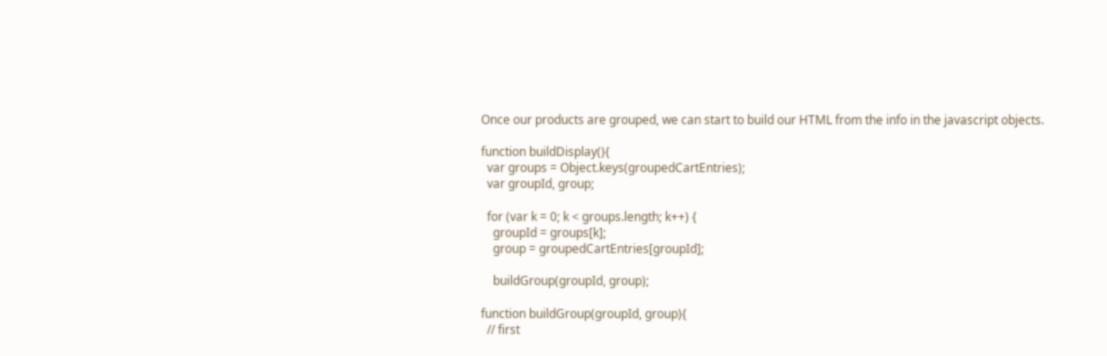Once our products are grouped, we can start to build our HTML from the info in the javascript objects.

function buildDisplay(){
  var groups = Object.keys(groupedCartEntries);
  var groupId, group;

  for (var k = 0; k < groups.length; k++) {
    groupId = groups[k];
    group = groupedCartEntries[groupId];

    buildGroup(groupId, group);

function buildGroup(groupId, group){
  // first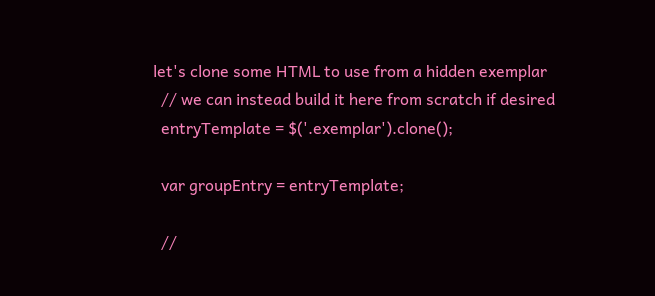let's clone some HTML to use from a hidden exemplar
  // we can instead build it here from scratch if desired
  entryTemplate = $('.exemplar').clone();

  var groupEntry = entryTemplate;

  //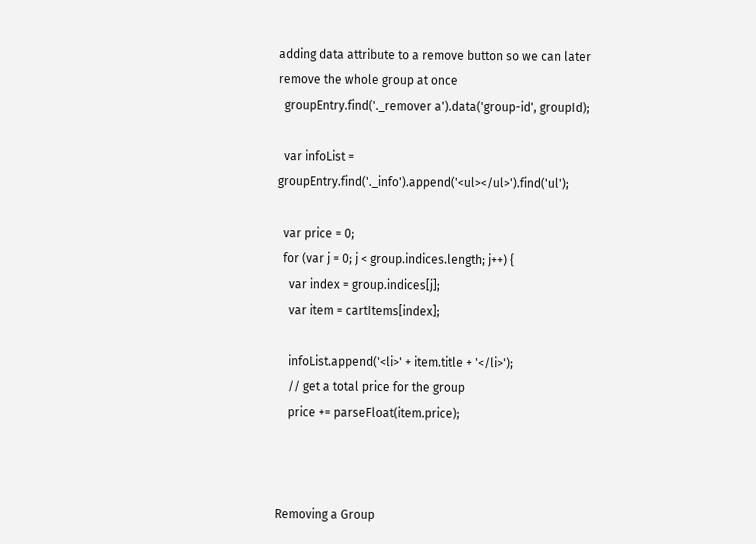adding data attribute to a remove button so we can later remove the whole group at once
  groupEntry.find('._remover a').data('group-id', groupId);

  var infoList = groupEntry.find('._info').append('<ul></ul>').find('ul');

  var price = 0;
  for (var j = 0; j < group.indices.length; j++) {
    var index = group.indices[j];
    var item = cartItems[index];

    infoList.append('<li>' + item.title + '</li>');
    // get a total price for the group
    price += parseFloat(item.price);



Removing a Group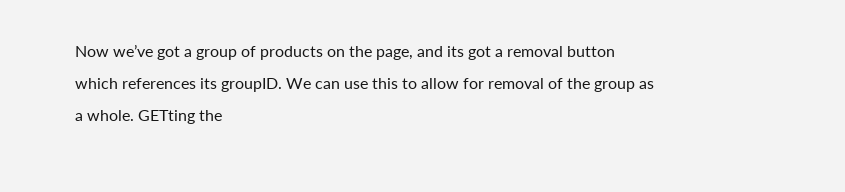Now we’ve got a group of products on the page, and its got a removal button which references its groupID. We can use this to allow for removal of the group as a whole. GETting the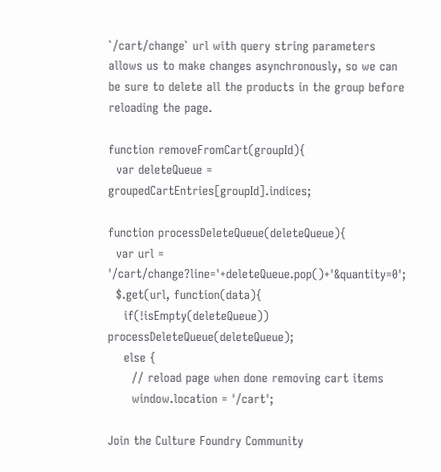`/cart/change` url with query string parameters allows us to make changes asynchronously, so we can be sure to delete all the products in the group before reloading the page.

function removeFromCart(groupId){
  var deleteQueue = groupedCartEntries[groupId].indices;

function processDeleteQueue(deleteQueue){
  var url = '/cart/change?line='+deleteQueue.pop()+'&quantity=0';
  $.get(url, function(data){
    if(!isEmpty(deleteQueue)) processDeleteQueue(deleteQueue);
    else {
      // reload page when done removing cart items
      window.location = '/cart';

Join the Culture Foundry Community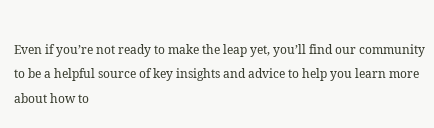Even if you’re not ready to make the leap yet, you’ll find our community to be a helpful source of key insights and advice to help you learn more about how to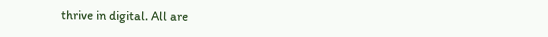thrive in digital. All are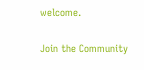welcome.

Join the Community